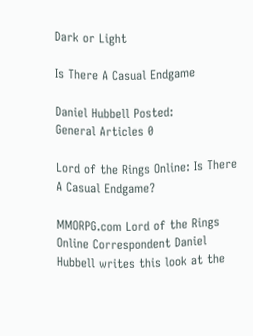Dark or Light

Is There A Casual Endgame

Daniel Hubbell Posted:
General Articles 0

Lord of the Rings Online: Is There A Casual Endgame?

MMORPG.com Lord of the Rings Online Correspondent Daniel Hubbell writes this look at the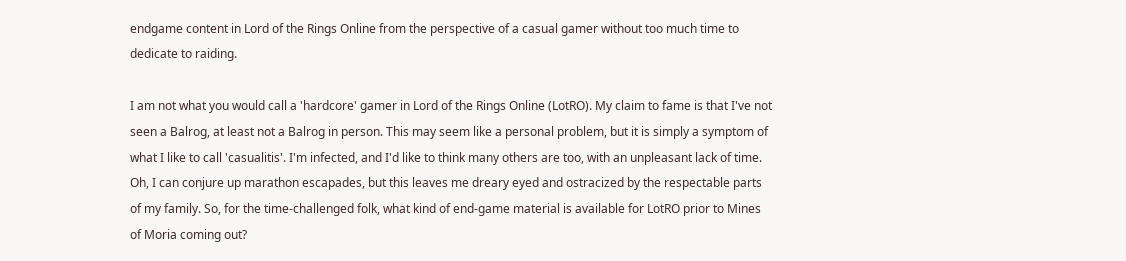endgame content in Lord of the Rings Online from the perspective of a casual gamer without too much time to dedicate to raiding.

I am not what you would call a 'hardcore' gamer in Lord of the Rings Online (LotRO). My claim to fame is that I've not seen a Balrog, at least not a Balrog in person. This may seem like a personal problem, but it is simply a symptom of what I like to call 'casualitis'. I'm infected, and I'd like to think many others are too, with an unpleasant lack of time. Oh, I can conjure up marathon escapades, but this leaves me dreary eyed and ostracized by the respectable parts of my family. So, for the time-challenged folk, what kind of end-game material is available for LotRO prior to Mines of Moria coming out?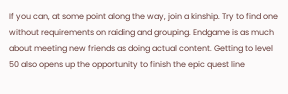If you can, at some point along the way, join a kinship. Try to find one without requirements on raiding and grouping. Endgame is as much about meeting new friends as doing actual content. Getting to level 50 also opens up the opportunity to finish the epic quest line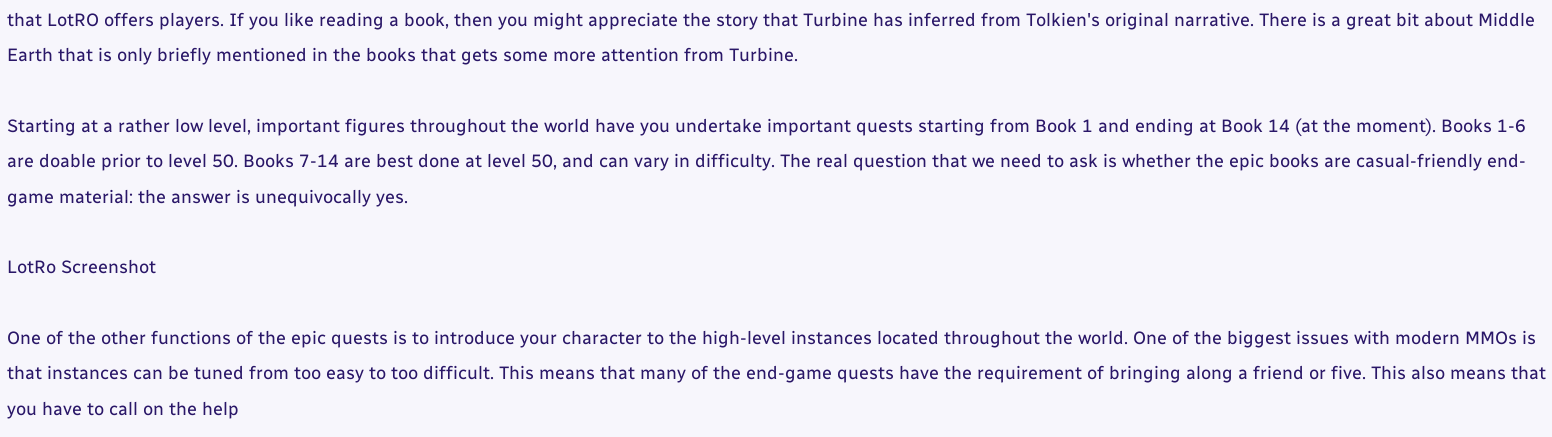that LotRO offers players. If you like reading a book, then you might appreciate the story that Turbine has inferred from Tolkien's original narrative. There is a great bit about Middle Earth that is only briefly mentioned in the books that gets some more attention from Turbine.

Starting at a rather low level, important figures throughout the world have you undertake important quests starting from Book 1 and ending at Book 14 (at the moment). Books 1-6 are doable prior to level 50. Books 7-14 are best done at level 50, and can vary in difficulty. The real question that we need to ask is whether the epic books are casual-friendly end-game material: the answer is unequivocally yes.

LotRo Screenshot

One of the other functions of the epic quests is to introduce your character to the high-level instances located throughout the world. One of the biggest issues with modern MMOs is that instances can be tuned from too easy to too difficult. This means that many of the end-game quests have the requirement of bringing along a friend or five. This also means that you have to call on the help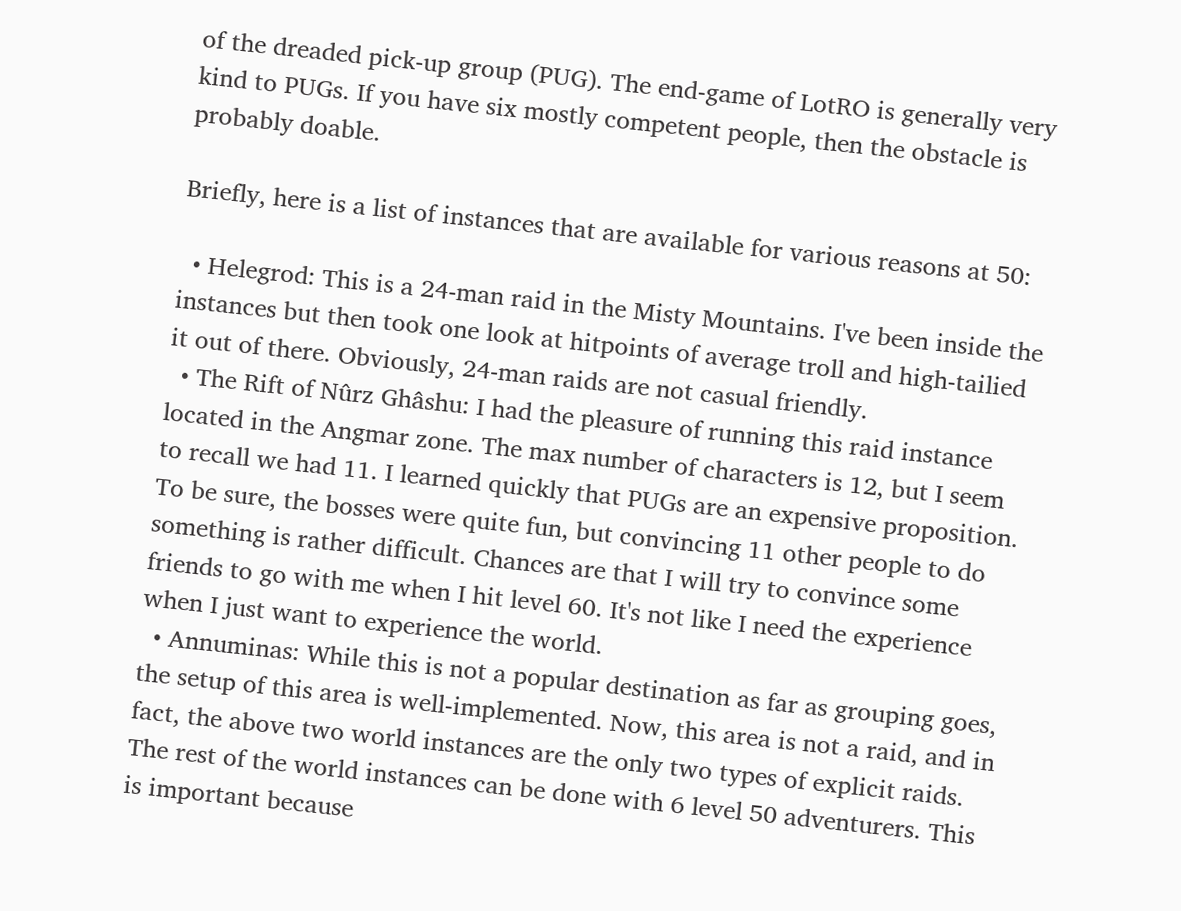of the dreaded pick-up group (PUG). The end-game of LotRO is generally very kind to PUGs. If you have six mostly competent people, then the obstacle is probably doable.

Briefly, here is a list of instances that are available for various reasons at 50:

  • Helegrod: This is a 24-man raid in the Misty Mountains. I've been inside the instances but then took one look at hitpoints of average troll and high-tailied it out of there. Obviously, 24-man raids are not casual friendly.
  • The Rift of Nûrz Ghâshu: I had the pleasure of running this raid instance located in the Angmar zone. The max number of characters is 12, but I seem to recall we had 11. I learned quickly that PUGs are an expensive proposition. To be sure, the bosses were quite fun, but convincing 11 other people to do something is rather difficult. Chances are that I will try to convince some friends to go with me when I hit level 60. It's not like I need the experience when I just want to experience the world.
  • Annuminas: While this is not a popular destination as far as grouping goes, the setup of this area is well-implemented. Now, this area is not a raid, and in fact, the above two world instances are the only two types of explicit raids. The rest of the world instances can be done with 6 level 50 adventurers. This is important because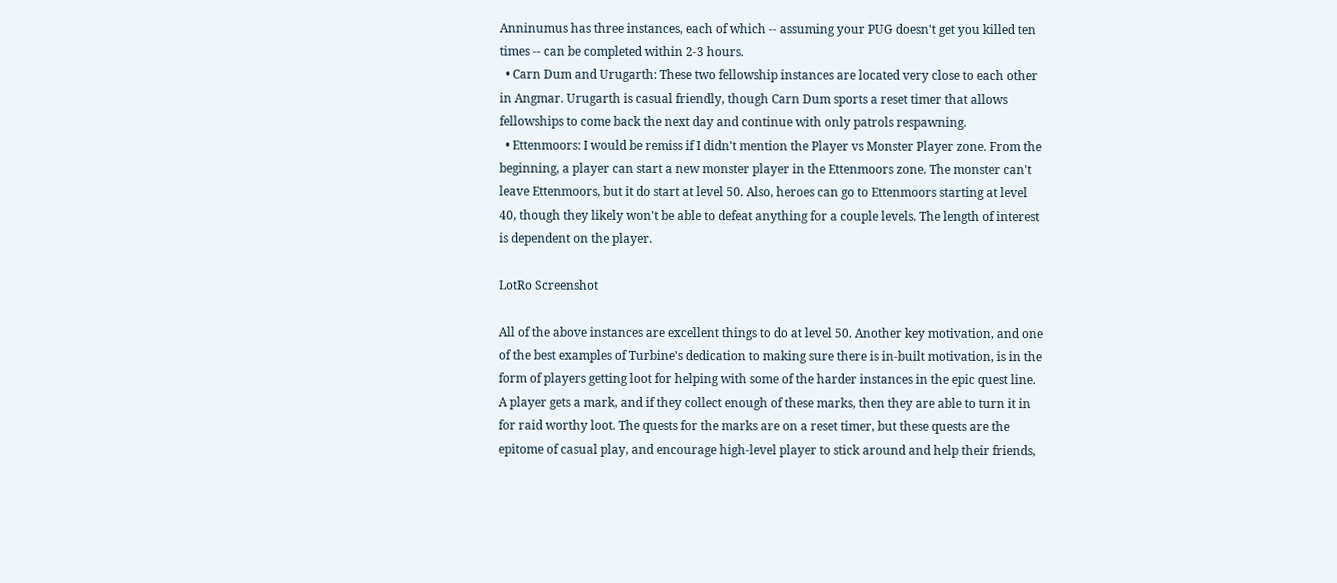Anninumus has three instances, each of which -- assuming your PUG doesn't get you killed ten times -- can be completed within 2-3 hours.
  • Carn Dum and Urugarth: These two fellowship instances are located very close to each other in Angmar. Urugarth is casual friendly, though Carn Dum sports a reset timer that allows fellowships to come back the next day and continue with only patrols respawning.
  • Ettenmoors: I would be remiss if I didn't mention the Player vs Monster Player zone. From the beginning, a player can start a new monster player in the Ettenmoors zone. The monster can't leave Ettenmoors, but it do start at level 50. Also, heroes can go to Ettenmoors starting at level 40, though they likely won't be able to defeat anything for a couple levels. The length of interest is dependent on the player.

LotRo Screenshot

All of the above instances are excellent things to do at level 50. Another key motivation, and one of the best examples of Turbine's dedication to making sure there is in-built motivation, is in the form of players getting loot for helping with some of the harder instances in the epic quest line. A player gets a mark, and if they collect enough of these marks, then they are able to turn it in for raid worthy loot. The quests for the marks are on a reset timer, but these quests are the epitome of casual play, and encourage high-level player to stick around and help their friends,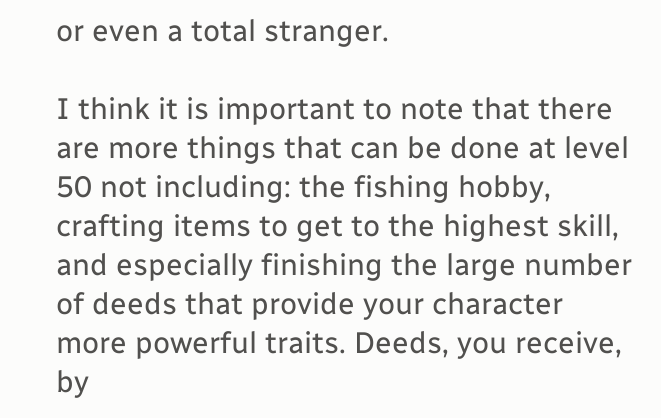or even a total stranger.

I think it is important to note that there are more things that can be done at level 50 not including: the fishing hobby, crafting items to get to the highest skill, and especially finishing the large number of deeds that provide your character more powerful traits. Deeds, you receive, by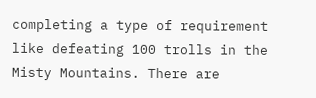completing a type of requirement like defeating 100 trolls in the Misty Mountains. There are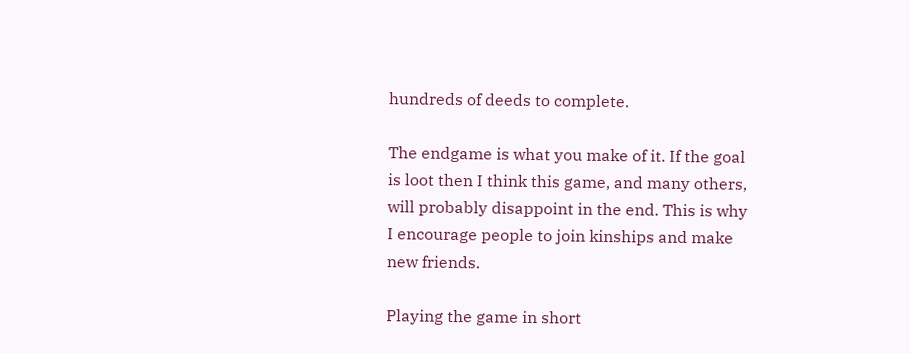hundreds of deeds to complete.

The endgame is what you make of it. If the goal is loot then I think this game, and many others, will probably disappoint in the end. This is why I encourage people to join kinships and make new friends.

Playing the game in short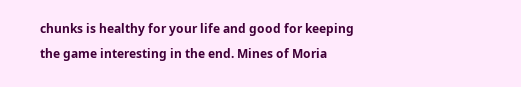chunks is healthy for your life and good for keeping the game interesting in the end. Mines of Moria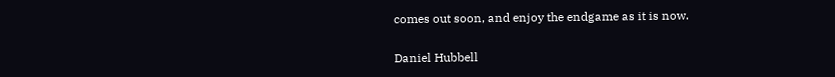comes out soon, and enjoy the endgame as it is now.


Daniel Hubbell